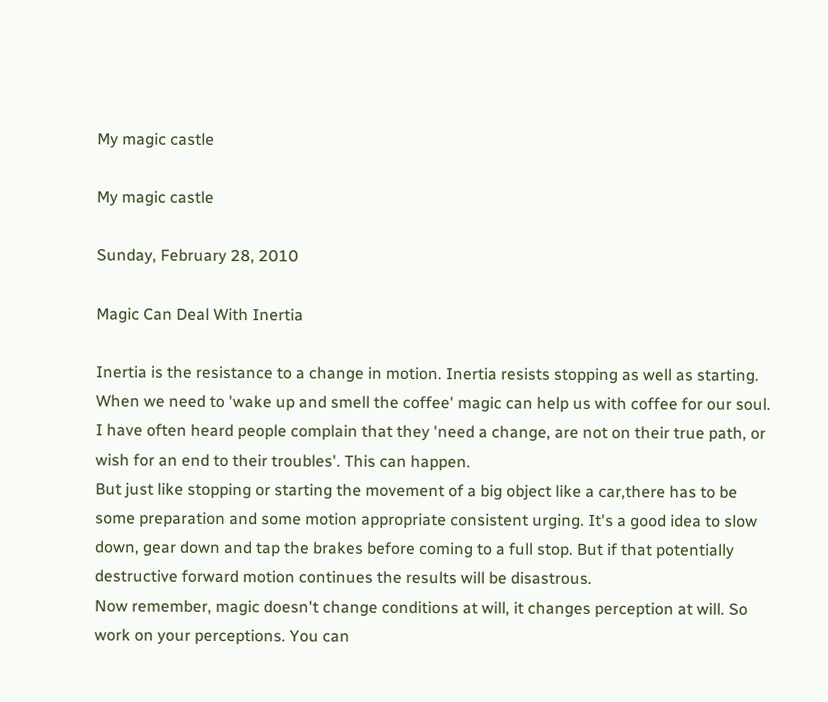My magic castle

My magic castle

Sunday, February 28, 2010

Magic Can Deal With Inertia

Inertia is the resistance to a change in motion. Inertia resists stopping as well as starting. When we need to 'wake up and smell the coffee' magic can help us with coffee for our soul. I have often heard people complain that they 'need a change, are not on their true path, or wish for an end to their troubles'. This can happen.
But just like stopping or starting the movement of a big object like a car,there has to be some preparation and some motion appropriate consistent urging. It's a good idea to slow down, gear down and tap the brakes before coming to a full stop. But if that potentially destructive forward motion continues the results will be disastrous.
Now remember, magic doesn't change conditions at will, it changes perception at will. So work on your perceptions. You can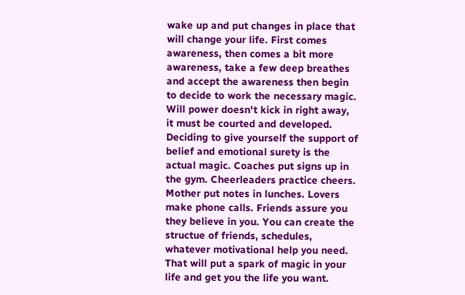wake up and put changes in place that will change your life. First comes awareness, then comes a bit more awareness, take a few deep breathes and accept the awareness then begin to decide to work the necessary magic. Will power doesn't kick in right away, it must be courted and developed. Deciding to give yourself the support of belief and emotional surety is the actual magic. Coaches put signs up in the gym. Cheerleaders practice cheers. Mother put notes in lunches. Lovers make phone calls. Friends assure you they believe in you. You can create the structue of friends, schedules, whatever motivational help you need. That will put a spark of magic in your life and get you the life you want.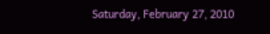Saturday, February 27, 2010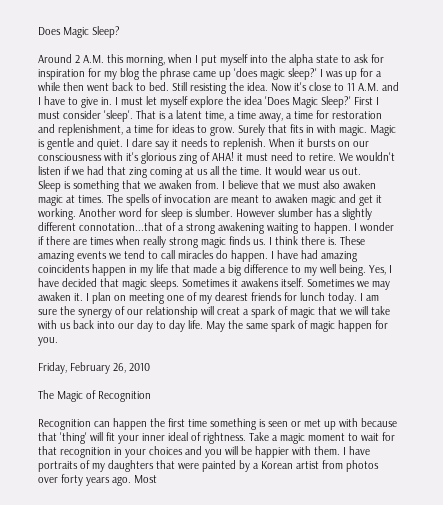Does Magic Sleep?

Around 2 A.M. this morning, when I put myself into the alpha state to ask for inspiration for my blog the phrase came up 'does magic sleep?' I was up for a while then went back to bed. Still resisting the idea. Now it's close to 11 A.M. and I have to give in. I must let myself explore the idea 'Does Magic Sleep?' First I must consider 'sleep'. That is a latent time, a time away, a time for restoration and replenishment, a time for ideas to grow. Surely that fits in with magic. Magic is gentle and quiet. I dare say it needs to replenish. When it bursts on our consciousness with it's glorious zing of AHA! it must need to retire. We wouldn't listen if we had that zing coming at us all the time. It would wear us out.
Sleep is something that we awaken from. I believe that we must also awaken magic at times. The spells of invocation are meant to awaken magic and get it working. Another word for sleep is slumber. However slumber has a slightly different connotation...that of a strong awakening waiting to happen. I wonder if there are times when really strong magic finds us. I think there is. These amazing events we tend to call miracles do happen. I have had amazing coincidents happen in my life that made a big difference to my well being. Yes, I have decided that magic sleeps. Sometimes it awakens itself. Sometimes we may awaken it. I plan on meeting one of my dearest friends for lunch today. I am sure the synergy of our relationship will creat a spark of magic that we will take with us back into our day to day life. May the same spark of magic happen for you.

Friday, February 26, 2010

The Magic of Recognition

Recognition can happen the first time something is seen or met up with because that 'thing' will fit your inner ideal of rightness. Take a magic moment to wait for that recognition in your choices and you will be happier with them. I have portraits of my daughters that were painted by a Korean artist from photos over forty years ago. Most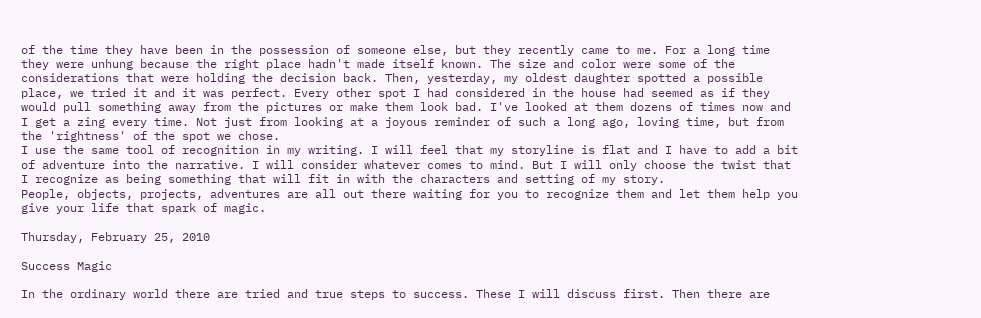of the time they have been in the possession of someone else, but they recently came to me. For a long time they were unhung because the right place hadn't made itself known. The size and color were some of the considerations that were holding the decision back. Then, yesterday, my oldest daughter spotted a possible place, we tried it and it was perfect. Every other spot I had considered in the house had seemed as if they would pull something away from the pictures or make them look bad. I've looked at them dozens of times now and I get a zing every time. Not just from looking at a joyous reminder of such a long ago, loving time, but from the 'rightness' of the spot we chose.
I use the same tool of recognition in my writing. I will feel that my storyline is flat and I have to add a bit of adventure into the narrative. I will consider whatever comes to mind. But I will only choose the twist that I recognize as being something that will fit in with the characters and setting of my story.
People, objects, projects, adventures are all out there waiting for you to recognize them and let them help you give your life that spark of magic.

Thursday, February 25, 2010

Success Magic

In the ordinary world there are tried and true steps to success. These I will discuss first. Then there are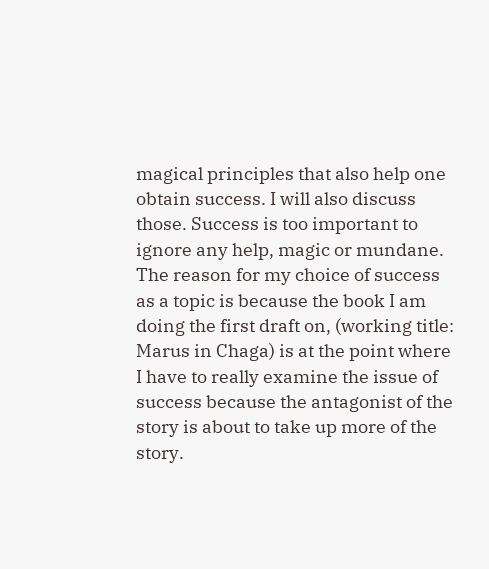magical principles that also help one obtain success. I will also discuss those. Success is too important to ignore any help, magic or mundane.
The reason for my choice of success as a topic is because the book I am doing the first draft on, (working title: Marus in Chaga) is at the point where I have to really examine the issue of success because the antagonist of the story is about to take up more of the story.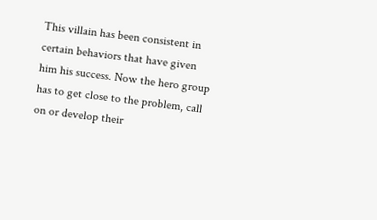This villain has been consistent in certain behaviors that have given him his success. Now the hero group has to get close to the problem, call on or develop their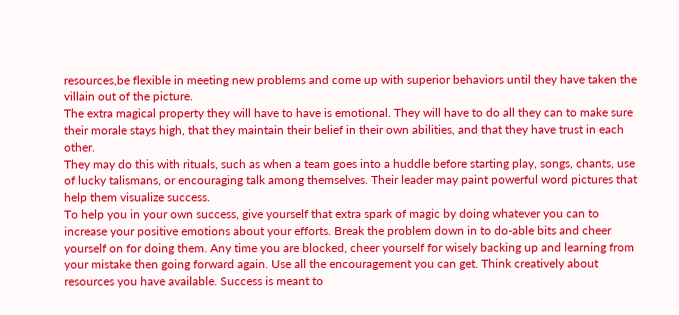resources,be flexible in meeting new problems and come up with superior behaviors until they have taken the villain out of the picture.
The extra magical property they will have to have is emotional. They will have to do all they can to make sure their morale stays high, that they maintain their belief in their own abilities, and that they have trust in each other.
They may do this with rituals, such as when a team goes into a huddle before starting play, songs, chants, use of lucky talismans, or encouraging talk among themselves. Their leader may paint powerful word pictures that help them visualize success.
To help you in your own success, give yourself that extra spark of magic by doing whatever you can to increase your positive emotions about your efforts. Break the problem down in to do-able bits and cheer yourself on for doing them. Any time you are blocked, cheer yourself for wisely backing up and learning from your mistake then going forward again. Use all the encouragement you can get. Think creatively about resources you have available. Success is meant to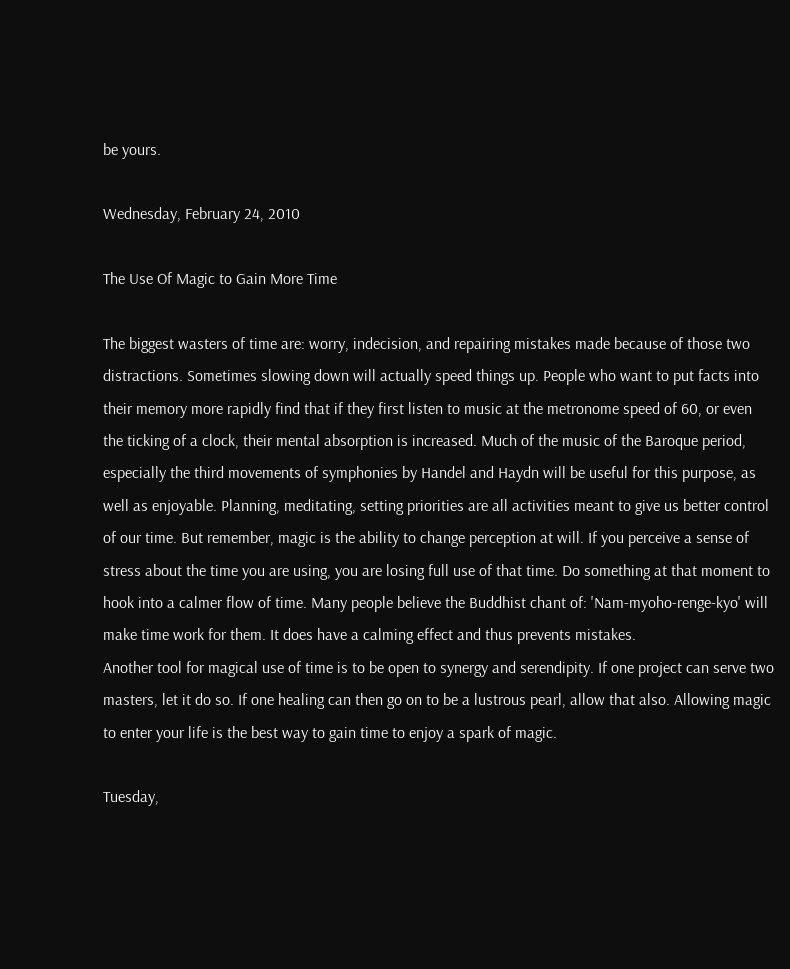be yours.

Wednesday, February 24, 2010

The Use Of Magic to Gain More Time

The biggest wasters of time are: worry, indecision, and repairing mistakes made because of those two distractions. Sometimes slowing down will actually speed things up. People who want to put facts into their memory more rapidly find that if they first listen to music at the metronome speed of 60, or even the ticking of a clock, their mental absorption is increased. Much of the music of the Baroque period, especially the third movements of symphonies by Handel and Haydn will be useful for this purpose, as well as enjoyable. Planning, meditating, setting priorities are all activities meant to give us better control of our time. But remember, magic is the ability to change perception at will. If you perceive a sense of stress about the time you are using, you are losing full use of that time. Do something at that moment to hook into a calmer flow of time. Many people believe the Buddhist chant of: 'Nam-myoho-renge-kyo' will make time work for them. It does have a calming effect and thus prevents mistakes.
Another tool for magical use of time is to be open to synergy and serendipity. If one project can serve two masters, let it do so. If one healing can then go on to be a lustrous pearl, allow that also. Allowing magic to enter your life is the best way to gain time to enjoy a spark of magic.

Tuesday,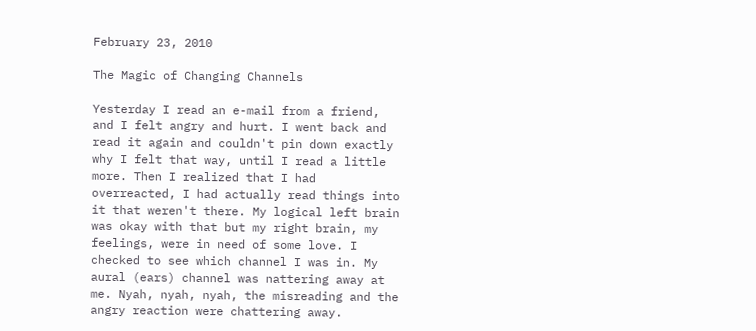February 23, 2010

The Magic of Changing Channels

Yesterday I read an e-mail from a friend, and I felt angry and hurt. I went back and read it again and couldn't pin down exactly why I felt that way, until I read a little more. Then I realized that I had overreacted, I had actually read things into it that weren't there. My logical left brain was okay with that but my right brain, my feelings, were in need of some love. I checked to see which channel I was in. My aural (ears) channel was nattering away at me. Nyah, nyah, nyah, the misreading and the angry reaction were chattering away.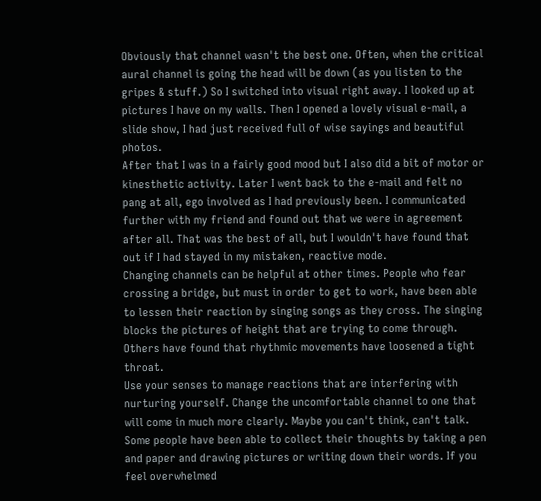Obviously that channel wasn't the best one. Often, when the critical aural channel is going the head will be down (as you listen to the gripes & stuff.) So I switched into visual right away. I looked up at pictures I have on my walls. Then I opened a lovely visual e-mail, a slide show, I had just received full of wise sayings and beautiful photos.
After that I was in a fairly good mood but I also did a bit of motor or kinesthetic activity. Later I went back to the e-mail and felt no pang at all, ego involved as I had previously been. I communicated further with my friend and found out that we were in agreement after all. That was the best of all, but I wouldn't have found that out if I had stayed in my mistaken, reactive mode.
Changing channels can be helpful at other times. People who fear crossing a bridge, but must in order to get to work, have been able to lessen their reaction by singing songs as they cross. The singing blocks the pictures of height that are trying to come through. Others have found that rhythmic movements have loosened a tight throat.
Use your senses to manage reactions that are interfering with nurturing yourself. Change the uncomfortable channel to one that will come in much more clearly. Maybe you can't think, can't talk. Some people have been able to collect their thoughts by taking a pen and paper and drawing pictures or writing down their words. If you feel overwhelmed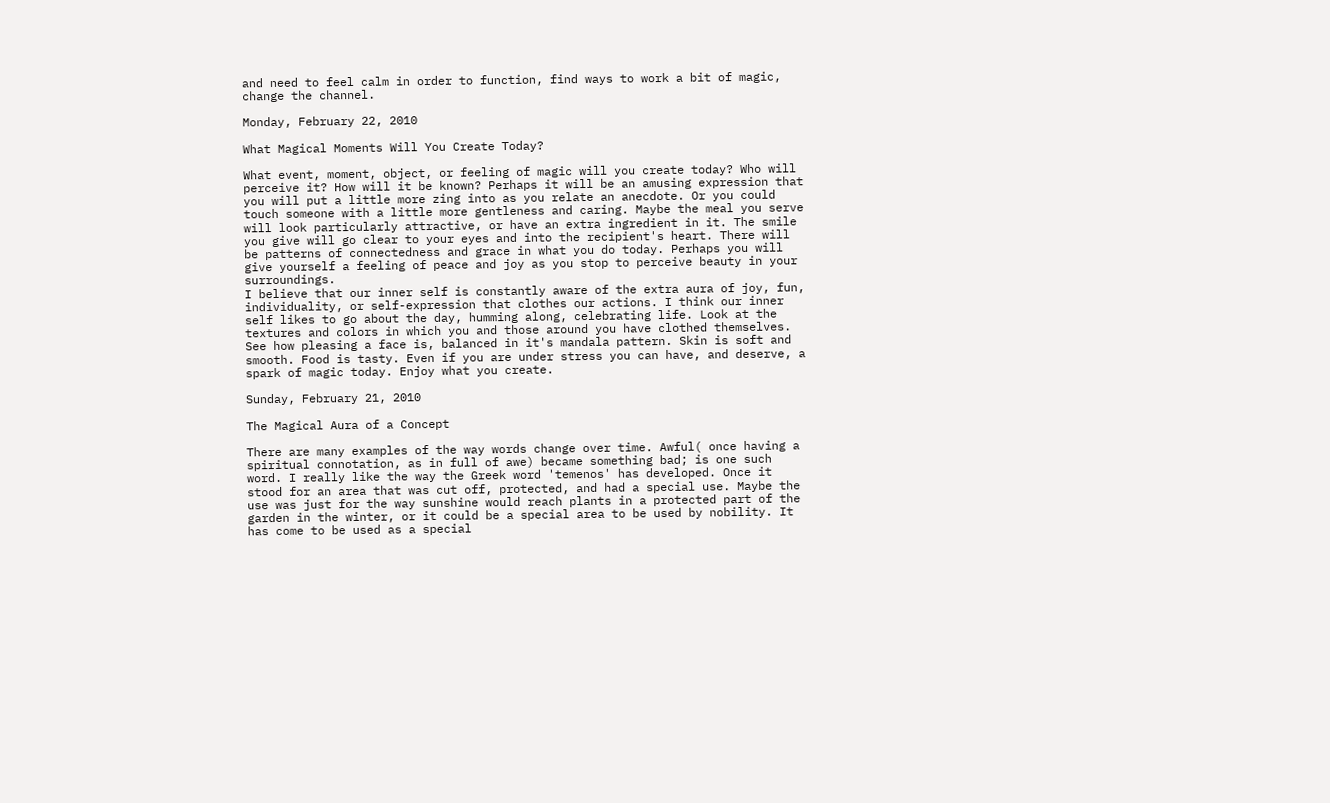and need to feel calm in order to function, find ways to work a bit of magic, change the channel.

Monday, February 22, 2010

What Magical Moments Will You Create Today?

What event, moment, object, or feeling of magic will you create today? Who will perceive it? How will it be known? Perhaps it will be an amusing expression that you will put a little more zing into as you relate an anecdote. Or you could touch someone with a little more gentleness and caring. Maybe the meal you serve will look particularly attractive, or have an extra ingredient in it. The smile you give will go clear to your eyes and into the recipient's heart. There will be patterns of connectedness and grace in what you do today. Perhaps you will give yourself a feeling of peace and joy as you stop to perceive beauty in your surroundings.
I believe that our inner self is constantly aware of the extra aura of joy, fun, individuality, or self-expression that clothes our actions. I think our inner self likes to go about the day, humming along, celebrating life. Look at the textures and colors in which you and those around you have clothed themselves. See how pleasing a face is, balanced in it's mandala pattern. Skin is soft and smooth. Food is tasty. Even if you are under stress you can have, and deserve, a spark of magic today. Enjoy what you create.

Sunday, February 21, 2010

The Magical Aura of a Concept

There are many examples of the way words change over time. Awful( once having a spiritual connotation, as in full of awe) became something bad; is one such word. I really like the way the Greek word 'temenos' has developed. Once it stood for an area that was cut off, protected, and had a special use. Maybe the use was just for the way sunshine would reach plants in a protected part of the garden in the winter, or it could be a special area to be used by nobility. It has come to be used as a special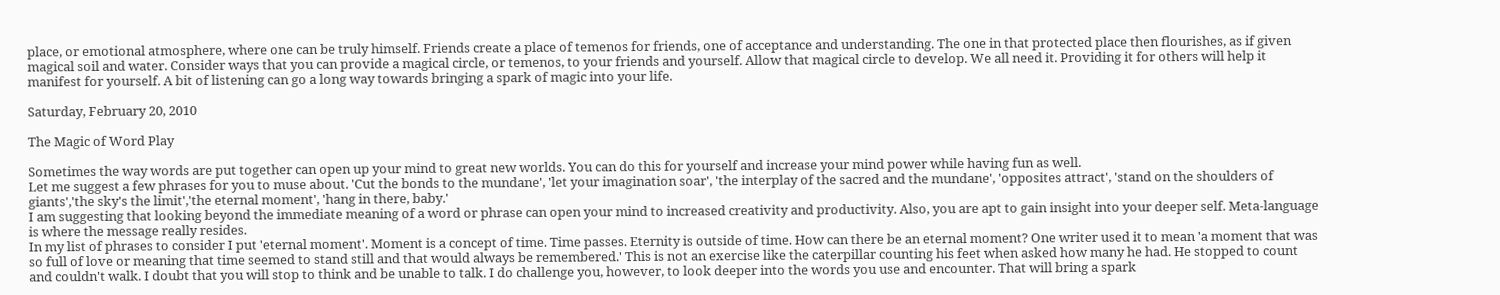place, or emotional atmosphere, where one can be truly himself. Friends create a place of temenos for friends, one of acceptance and understanding. The one in that protected place then flourishes, as if given magical soil and water. Consider ways that you can provide a magical circle, or temenos, to your friends and yourself. Allow that magical circle to develop. We all need it. Providing it for others will help it manifest for yourself. A bit of listening can go a long way towards bringing a spark of magic into your life.

Saturday, February 20, 2010

The Magic of Word Play

Sometimes the way words are put together can open up your mind to great new worlds. You can do this for yourself and increase your mind power while having fun as well.
Let me suggest a few phrases for you to muse about. 'Cut the bonds to the mundane', 'let your imagination soar', 'the interplay of the sacred and the mundane', 'opposites attract', 'stand on the shoulders of giants','the sky's the limit','the eternal moment', 'hang in there, baby.'
I am suggesting that looking beyond the immediate meaning of a word or phrase can open your mind to increased creativity and productivity. Also, you are apt to gain insight into your deeper self. Meta-language is where the message really resides.
In my list of phrases to consider I put 'eternal moment'. Moment is a concept of time. Time passes. Eternity is outside of time. How can there be an eternal moment? One writer used it to mean 'a moment that was so full of love or meaning that time seemed to stand still and that would always be remembered.' This is not an exercise like the caterpillar counting his feet when asked how many he had. He stopped to count and couldn't walk. I doubt that you will stop to think and be unable to talk. I do challenge you, however, to look deeper into the words you use and encounter. That will bring a spark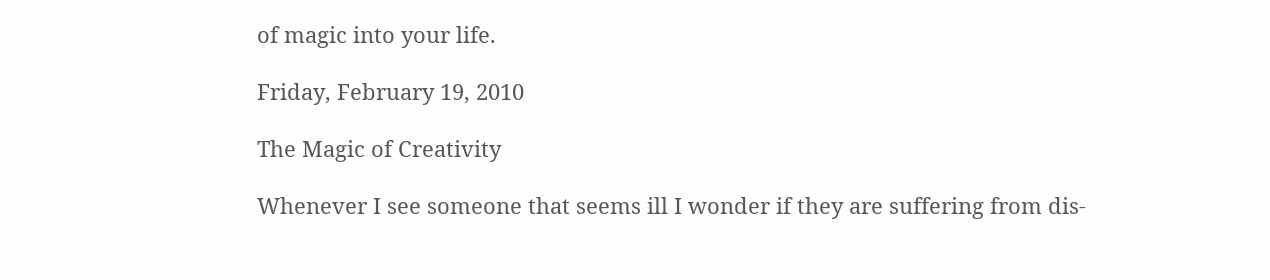of magic into your life.

Friday, February 19, 2010

The Magic of Creativity

Whenever I see someone that seems ill I wonder if they are suffering from dis-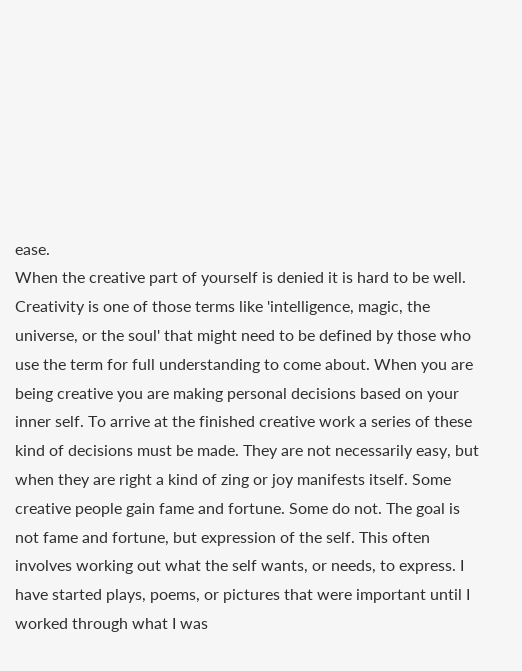ease.
When the creative part of yourself is denied it is hard to be well. Creativity is one of those terms like 'intelligence, magic, the universe, or the soul' that might need to be defined by those who use the term for full understanding to come about. When you are being creative you are making personal decisions based on your inner self. To arrive at the finished creative work a series of these kind of decisions must be made. They are not necessarily easy, but when they are right a kind of zing or joy manifests itself. Some creative people gain fame and fortune. Some do not. The goal is not fame and fortune, but expression of the self. This often involves working out what the self wants, or needs, to express. I have started plays, poems, or pictures that were important until I worked through what I was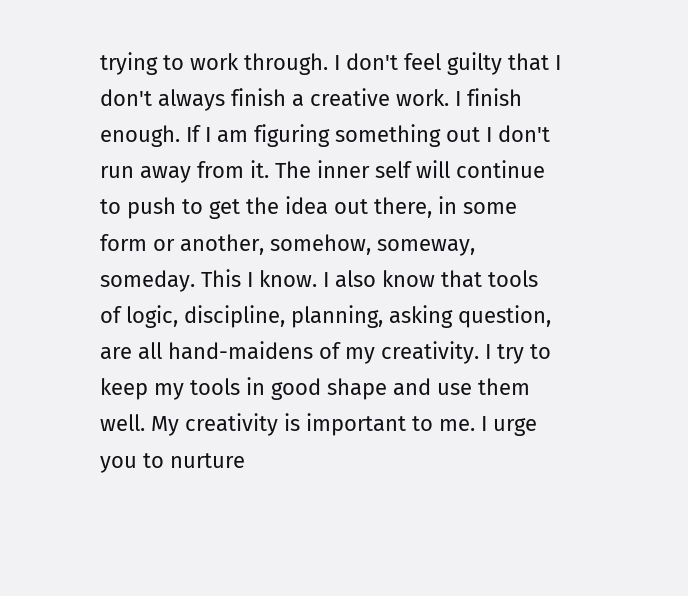trying to work through. I don't feel guilty that I don't always finish a creative work. I finish enough. If I am figuring something out I don't run away from it. The inner self will continue to push to get the idea out there, in some form or another, somehow, someway, someday. This I know. I also know that tools of logic, discipline, planning, asking question, are all hand-maidens of my creativity. I try to keep my tools in good shape and use them well. My creativity is important to me. I urge you to nurture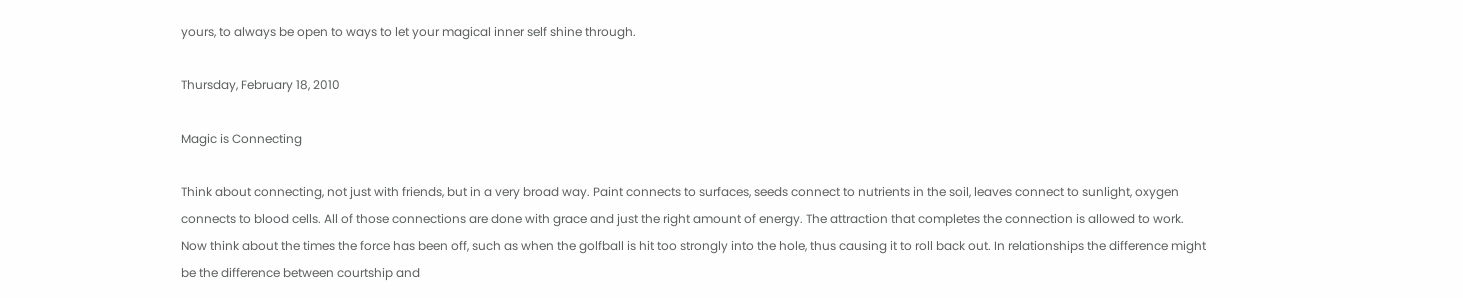yours, to always be open to ways to let your magical inner self shine through.

Thursday, February 18, 2010

Magic is Connecting

Think about connecting, not just with friends, but in a very broad way. Paint connects to surfaces, seeds connect to nutrients in the soil, leaves connect to sunlight, oxygen connects to blood cells. All of those connections are done with grace and just the right amount of energy. The attraction that completes the connection is allowed to work. Now think about the times the force has been off, such as when the golfball is hit too strongly into the hole, thus causing it to roll back out. In relationships the difference might be the difference between courtship and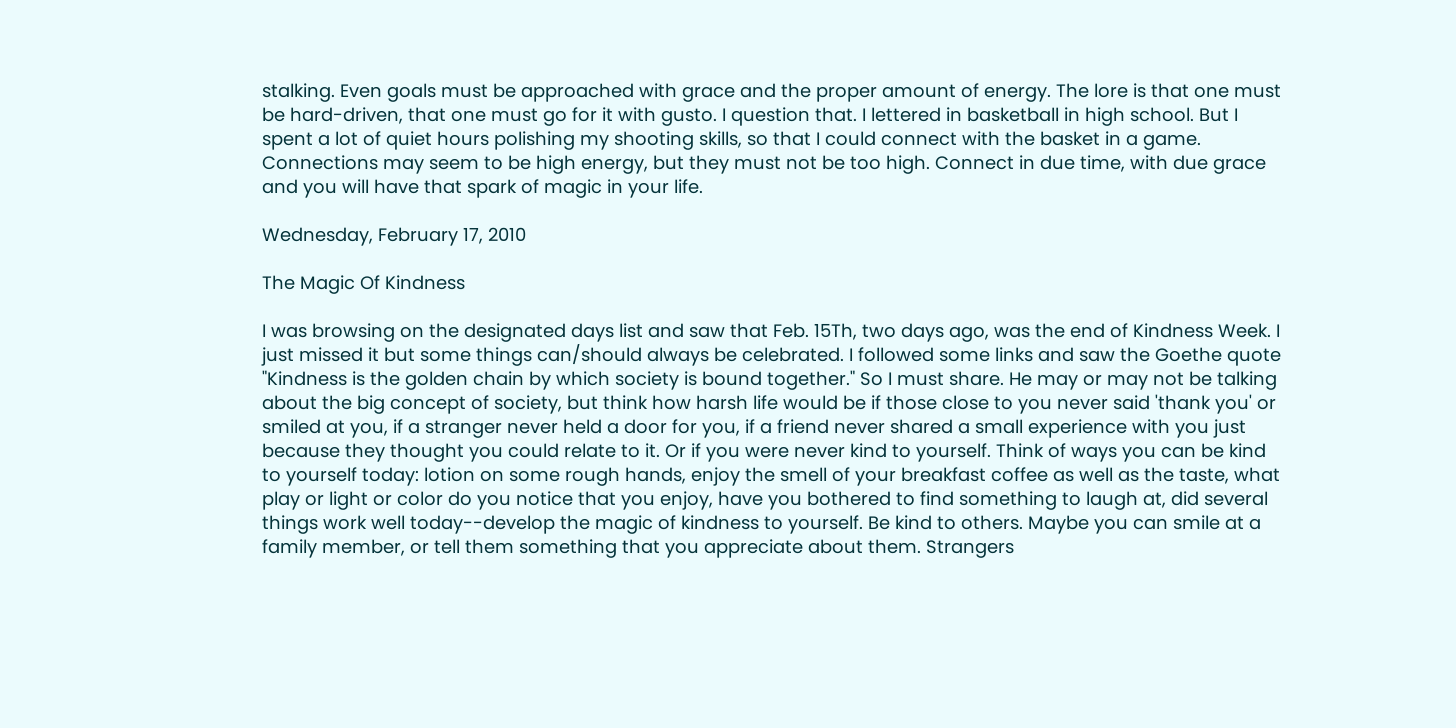stalking. Even goals must be approached with grace and the proper amount of energy. The lore is that one must be hard-driven, that one must go for it with gusto. I question that. I lettered in basketball in high school. But I spent a lot of quiet hours polishing my shooting skills, so that I could connect with the basket in a game. Connections may seem to be high energy, but they must not be too high. Connect in due time, with due grace and you will have that spark of magic in your life.

Wednesday, February 17, 2010

The Magic Of Kindness

I was browsing on the designated days list and saw that Feb. 15Th, two days ago, was the end of Kindness Week. I just missed it but some things can/should always be celebrated. I followed some links and saw the Goethe quote "Kindness is the golden chain by which society is bound together." So I must share. He may or may not be talking about the big concept of society, but think how harsh life would be if those close to you never said 'thank you' or smiled at you, if a stranger never held a door for you, if a friend never shared a small experience with you just because they thought you could relate to it. Or if you were never kind to yourself. Think of ways you can be kind to yourself today: lotion on some rough hands, enjoy the smell of your breakfast coffee as well as the taste, what play or light or color do you notice that you enjoy, have you bothered to find something to laugh at, did several things work well today--develop the magic of kindness to yourself. Be kind to others. Maybe you can smile at a family member, or tell them something that you appreciate about them. Strangers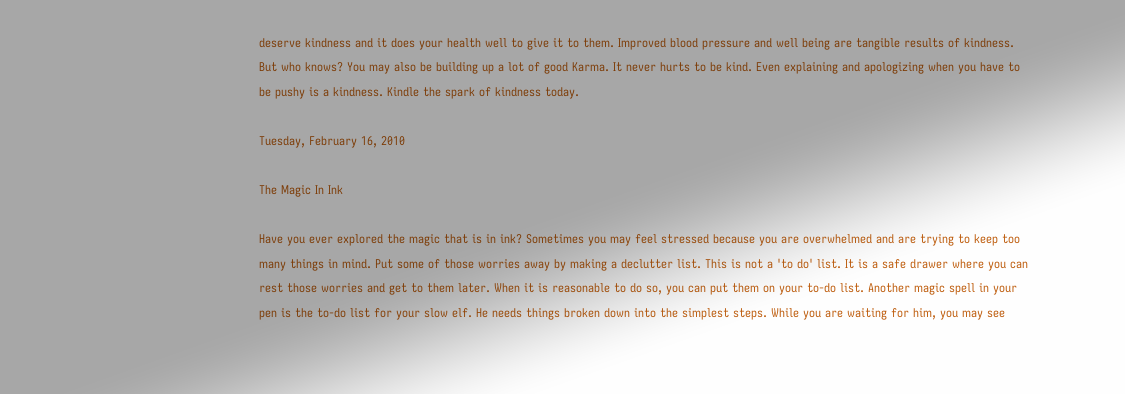deserve kindness and it does your health well to give it to them. Improved blood pressure and well being are tangible results of kindness. But who knows? You may also be building up a lot of good Karma. It never hurts to be kind. Even explaining and apologizing when you have to be pushy is a kindness. Kindle the spark of kindness today.

Tuesday, February 16, 2010

The Magic In Ink

Have you ever explored the magic that is in ink? Sometimes you may feel stressed because you are overwhelmed and are trying to keep too many things in mind. Put some of those worries away by making a declutter list. This is not a 'to do' list. It is a safe drawer where you can rest those worries and get to them later. When it is reasonable to do so, you can put them on your to-do list. Another magic spell in your pen is the to-do list for your slow elf. He needs things broken down into the simplest steps. While you are waiting for him, you may see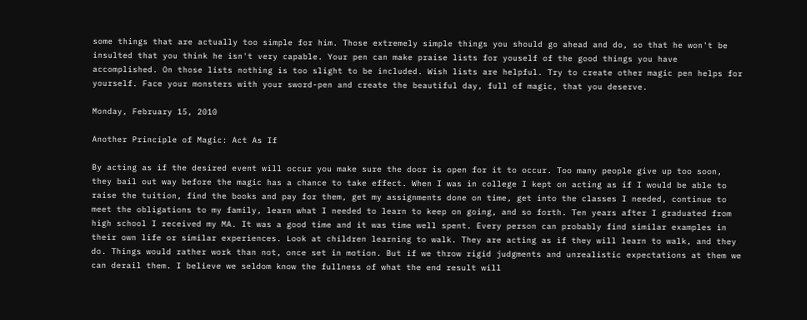some things that are actually too simple for him. Those extremely simple things you should go ahead and do, so that he won't be insulted that you think he isn't very capable. Your pen can make praise lists for youself of the good things you have accomplished. On those lists nothing is too slight to be included. Wish lists are helpful. Try to create other magic pen helps for yourself. Face your monsters with your sword-pen and create the beautiful day, full of magic, that you deserve.

Monday, February 15, 2010

Another Principle of Magic: Act As If

By acting as if the desired event will occur you make sure the door is open for it to occur. Too many people give up too soon, they bail out way before the magic has a chance to take effect. When I was in college I kept on acting as if I would be able to raise the tuition, find the books and pay for them, get my assignments done on time, get into the classes I needed, continue to meet the obligations to my family, learn what I needed to learn to keep on going, and so forth. Ten years after I graduated from high school I received my MA. It was a good time and it was time well spent. Every person can probably find similar examples in their own life or similar experiences. Look at children learning to walk. They are acting as if they will learn to walk, and they do. Things would rather work than not, once set in motion. But if we throw rigid judgments and unrealistic expectations at them we can derail them. I believe we seldom know the fullness of what the end result will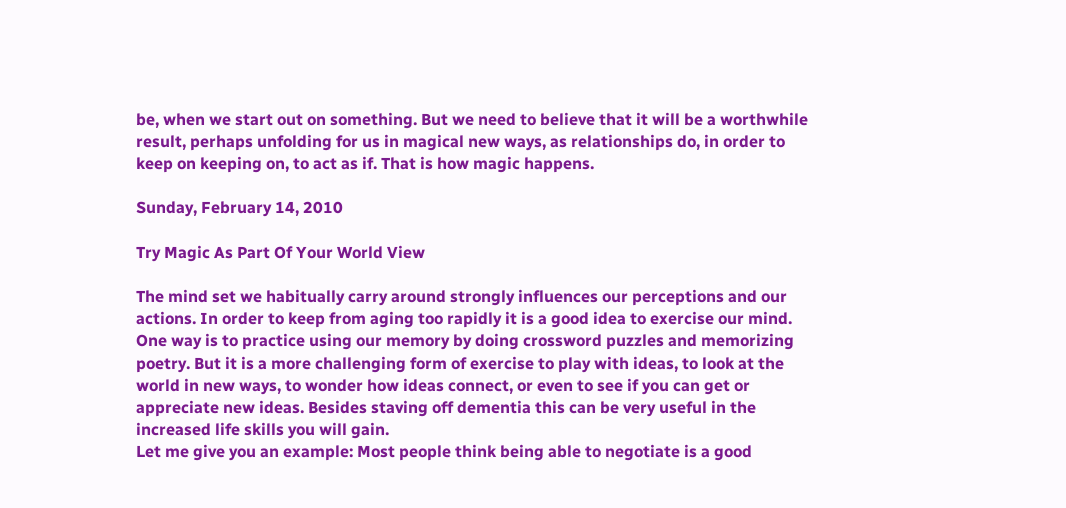be, when we start out on something. But we need to believe that it will be a worthwhile result, perhaps unfolding for us in magical new ways, as relationships do, in order to keep on keeping on, to act as if. That is how magic happens.

Sunday, February 14, 2010

Try Magic As Part Of Your World View

The mind set we habitually carry around strongly influences our perceptions and our actions. In order to keep from aging too rapidly it is a good idea to exercise our mind. One way is to practice using our memory by doing crossword puzzles and memorizing poetry. But it is a more challenging form of exercise to play with ideas, to look at the world in new ways, to wonder how ideas connect, or even to see if you can get or appreciate new ideas. Besides staving off dementia this can be very useful in the increased life skills you will gain.
Let me give you an example: Most people think being able to negotiate is a good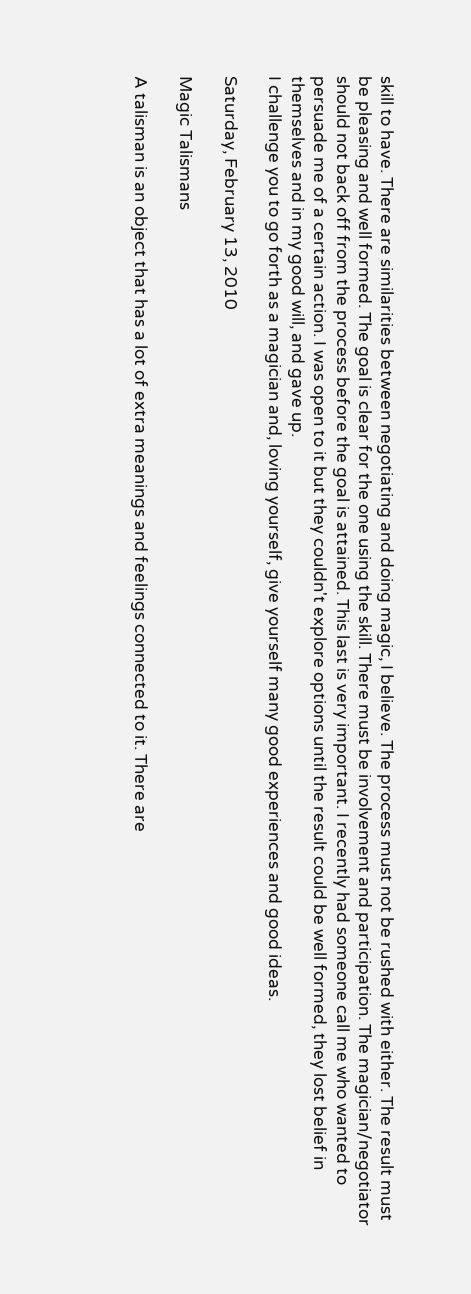skill to have. There are similarities between negotiating and doing magic, I believe. The process must not be rushed with either. The result must be pleasing and well formed. The goal is clear for the one using the skill. There must be involvement and participation. The magician/negotiator should not back off from the process before the goal is attained. This last is very important. I recently had someone call me who wanted to persuade me of a certain action. I was open to it but they couldn't explore options until the result could be well formed, they lost belief in themselves and in my good will, and gave up.
I challenge you to go forth as a magician and, loving yourself, give yourself many good experiences and good ideas.

Saturday, February 13, 2010

Magic Talismans

A talisman is an object that has a lot of extra meanings and feelings connected to it. There are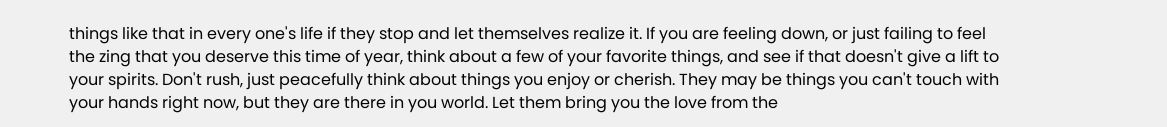things like that in every one's life if they stop and let themselves realize it. If you are feeling down, or just failing to feel the zing that you deserve this time of year, think about a few of your favorite things, and see if that doesn't give a lift to your spirits. Don't rush, just peacefully think about things you enjoy or cherish. They may be things you can't touch with your hands right now, but they are there in you world. Let them bring you the love from the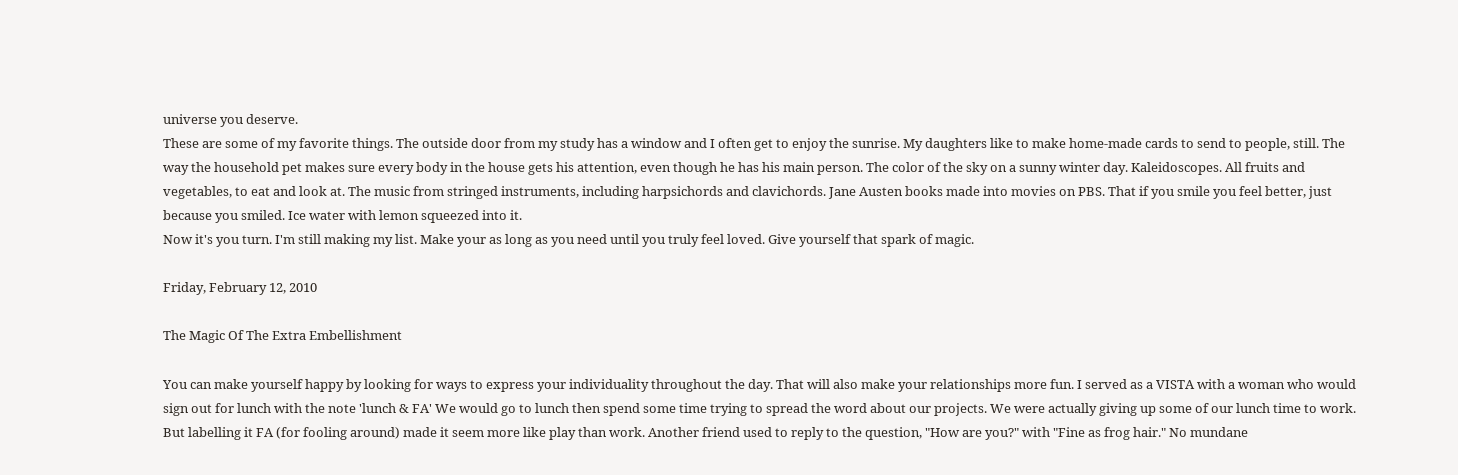universe you deserve.
These are some of my favorite things. The outside door from my study has a window and I often get to enjoy the sunrise. My daughters like to make home-made cards to send to people, still. The way the household pet makes sure every body in the house gets his attention, even though he has his main person. The color of the sky on a sunny winter day. Kaleidoscopes. All fruits and vegetables, to eat and look at. The music from stringed instruments, including harpsichords and clavichords. Jane Austen books made into movies on PBS. That if you smile you feel better, just because you smiled. Ice water with lemon squeezed into it.
Now it's you turn. I'm still making my list. Make your as long as you need until you truly feel loved. Give yourself that spark of magic.

Friday, February 12, 2010

The Magic Of The Extra Embellishment

You can make yourself happy by looking for ways to express your individuality throughout the day. That will also make your relationships more fun. I served as a VISTA with a woman who would sign out for lunch with the note 'lunch & FA' We would go to lunch then spend some time trying to spread the word about our projects. We were actually giving up some of our lunch time to work. But labelling it FA (for fooling around) made it seem more like play than work. Another friend used to reply to the question, "How are you?" with "Fine as frog hair." No mundane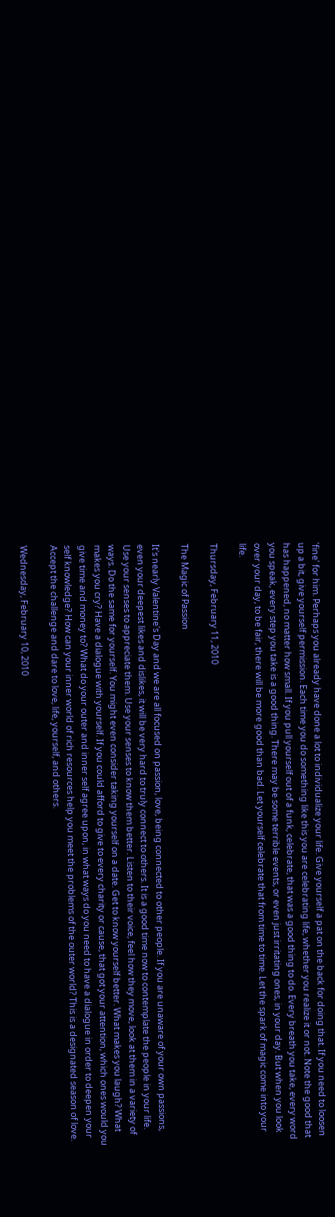'fine' for him. Perhaps you already have done a lot to individualize your life. Give yourself a pat on the back for doing that. If you need to loosen up a bit, give yourself permission. Each time you do something like this you are celebrating life, whether you realize it or not. Note the good that has happened, no matter how small. If you pull yourself out of a funk, celebrate, that was a good thing to do. Every breath you take, every word you speak, every step you take is a good thing. There may be some terrible events, or even just irritating ones, in your day. But when you look over your day, to be fair, there will be more good than bad. Let yourself celebrate that from time to time. Let the spark of magic come into your life.

Thursday, February 11, 2010

The Magic of Passion

It's nearly Valentine's Day and we are all focused on passion, love, being connected to other people. If you are unaware of your own passions, even your deepest likes and dislikes, it will be very hard to truly connect to others. It is a good time now to contemplate the people in your life. Use your senses to appreciate them. Use your senses to know them better. Listen to their voice, feel how they move, look at them in a variety of ways. Do the same for yourself. You might even consider taking yourself on a date. Get to know yourself better. What makes you laugh? What makes you cry? Have a dialogue with yourself. If you could afford to give to every charity or cause, that got your attention, which ones would you give time and money to? What do your outer and inner self agree upon, in what ways do you need to have a dialogue in order to deepen your self knowledge? How can your inner world of rich resources help you meet the problems of the outer world? This is a designated season of love. Accept the challenge and dare to love, life, yourself, and others.

Wednesday, February 10, 2010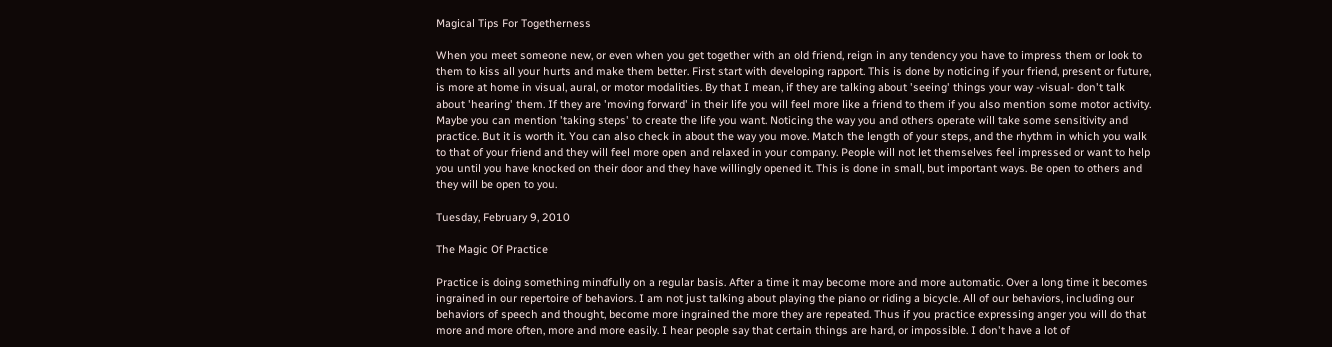Magical Tips For Togetherness

When you meet someone new, or even when you get together with an old friend, reign in any tendency you have to impress them or look to them to kiss all your hurts and make them better. First start with developing rapport. This is done by noticing if your friend, present or future, is more at home in visual, aural, or motor modalities. By that I mean, if they are talking about 'seeing' things your way -visual- don't talk about 'hearing' them. If they are 'moving forward' in their life you will feel more like a friend to them if you also mention some motor activity. Maybe you can mention 'taking steps' to create the life you want. Noticing the way you and others operate will take some sensitivity and practice. But it is worth it. You can also check in about the way you move. Match the length of your steps, and the rhythm in which you walk to that of your friend and they will feel more open and relaxed in your company. People will not let themselves feel impressed or want to help you until you have knocked on their door and they have willingly opened it. This is done in small, but important ways. Be open to others and they will be open to you.

Tuesday, February 9, 2010

The Magic Of Practice

Practice is doing something mindfully on a regular basis. After a time it may become more and more automatic. Over a long time it becomes ingrained in our repertoire of behaviors. I am not just talking about playing the piano or riding a bicycle. All of our behaviors, including our behaviors of speech and thought, become more ingrained the more they are repeated. Thus if you practice expressing anger you will do that more and more often, more and more easily. I hear people say that certain things are hard, or impossible. I don't have a lot of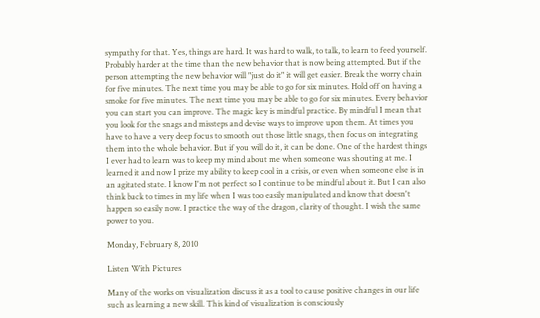sympathy for that. Yes, things are hard. It was hard to walk, to talk, to learn to feed yourself. Probably harder at the time than the new behavior that is now being attempted. But if the person attempting the new behavior will "just do it" it will get easier. Break the worry chain for five minutes. The next time you may be able to go for six minutes. Hold off on having a smoke for five minutes. The next time you may be able to go for six minutes. Every behavior you can start you can improve. The magic key is mindful practice. By mindful I mean that you look for the snags and missteps and devise ways to improve upon them. At times you have to have a very deep focus to smooth out those little snags, then focus on integrating them into the whole behavior. But if you will do it, it can be done. One of the hardest things I ever had to learn was to keep my mind about me when someone was shouting at me. I learned it and now I prize my ability to keep cool in a crisis, or even when someone else is in an agitated state. I know I'm not perfect so I continue to be mindful about it. But I can also think back to times in my life when I was too easily manipulated and know that doesn't happen so easily now. I practice the way of the dragon, clarity of thought. I wish the same power to you.

Monday, February 8, 2010

Listen With Pictures

Many of the works on visualization discuss it as a tool to cause positive changes in our life such as learning a new skill. This kind of visualization is consciously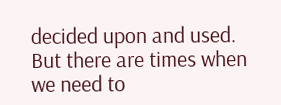decided upon and used. But there are times when we need to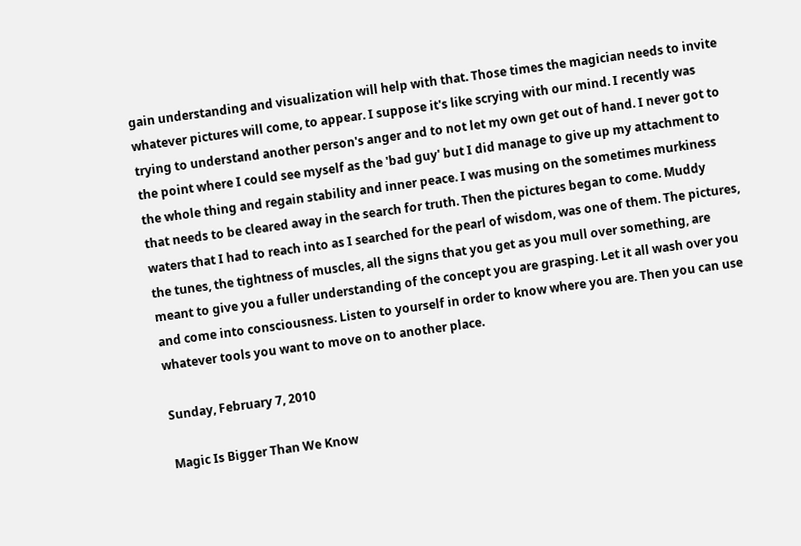gain understanding and visualization will help with that. Those times the magician needs to invite whatever pictures will come, to appear. I suppose it's like scrying with our mind. I recently was trying to understand another person's anger and to not let my own get out of hand. I never got to the point where I could see myself as the 'bad guy' but I did manage to give up my attachment to the whole thing and regain stability and inner peace. I was musing on the sometimes murkiness that needs to be cleared away in the search for truth. Then the pictures began to come. Muddy waters that I had to reach into as I searched for the pearl of wisdom, was one of them. The pictures, the tunes, the tightness of muscles, all the signs that you get as you mull over something, are meant to give you a fuller understanding of the concept you are grasping. Let it all wash over you and come into consciousness. Listen to yourself in order to know where you are. Then you can use whatever tools you want to move on to another place.

Sunday, February 7, 2010

Magic Is Bigger Than We Know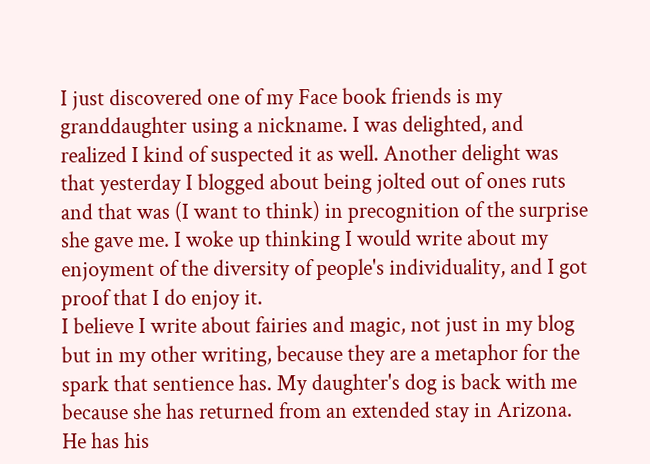I just discovered one of my Face book friends is my granddaughter using a nickname. I was delighted, and realized I kind of suspected it as well. Another delight was that yesterday I blogged about being jolted out of ones ruts and that was (I want to think) in precognition of the surprise she gave me. I woke up thinking I would write about my enjoyment of the diversity of people's individuality, and I got proof that I do enjoy it.
I believe I write about fairies and magic, not just in my blog but in my other writing, because they are a metaphor for the spark that sentience has. My daughter's dog is back with me because she has returned from an extended stay in Arizona. He has his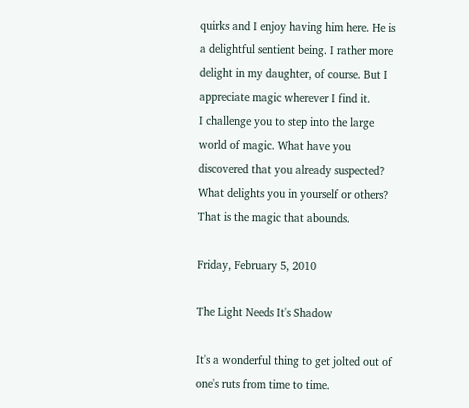quirks and I enjoy having him here. He is a delightful sentient being. I rather more delight in my daughter, of course. But I appreciate magic wherever I find it.
I challenge you to step into the large world of magic. What have you discovered that you already suspected? What delights you in yourself or others? That is the magic that abounds.

Friday, February 5, 2010

The Light Needs It's Shadow

It's a wonderful thing to get jolted out of one's ruts from time to time.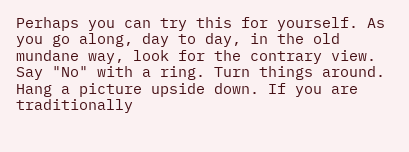Perhaps you can try this for yourself. As you go along, day to day, in the old mundane way, look for the contrary view. Say "No" with a ring. Turn things around. Hang a picture upside down. If you are traditionally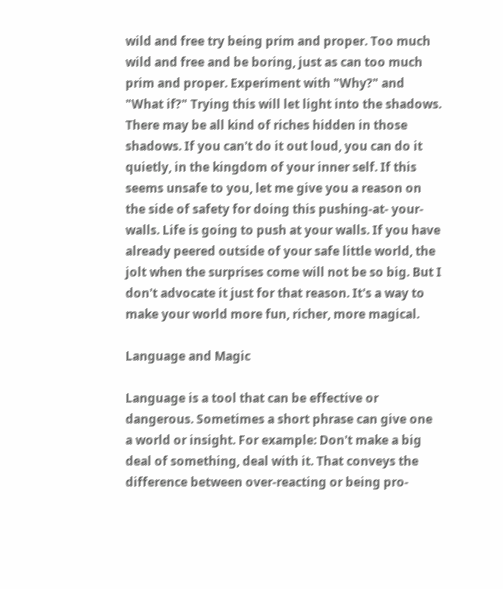wild and free try being prim and proper. Too much wild and free and be boring, just as can too much prim and proper. Experiment with "Why?" and "What if?" Trying this will let light into the shadows.
There may be all kind of riches hidden in those shadows. If you can't do it out loud, you can do it quietly, in the kingdom of your inner self. If this seems unsafe to you, let me give you a reason on the side of safety for doing this pushing-at- your-walls. Life is going to push at your walls. If you have already peered outside of your safe little world, the jolt when the surprises come will not be so big. But I don't advocate it just for that reason. It's a way to make your world more fun, richer, more magical.

Language and Magic

Language is a tool that can be effective or dangerous. Sometimes a short phrase can give one a world or insight. For example: Don't make a big deal of something, deal with it. That conveys the difference between over-reacting or being pro-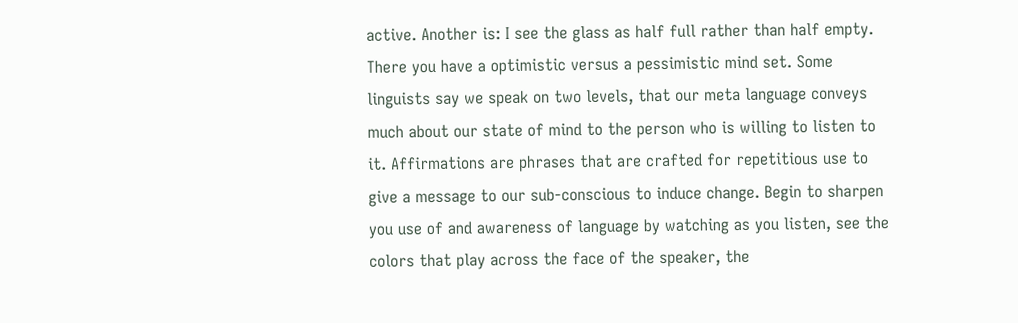active. Another is: I see the glass as half full rather than half empty. There you have a optimistic versus a pessimistic mind set. Some linguists say we speak on two levels, that our meta language conveys much about our state of mind to the person who is willing to listen to it. Affirmations are phrases that are crafted for repetitious use to give a message to our sub-conscious to induce change. Begin to sharpen you use of and awareness of language by watching as you listen, see the colors that play across the face of the speaker, the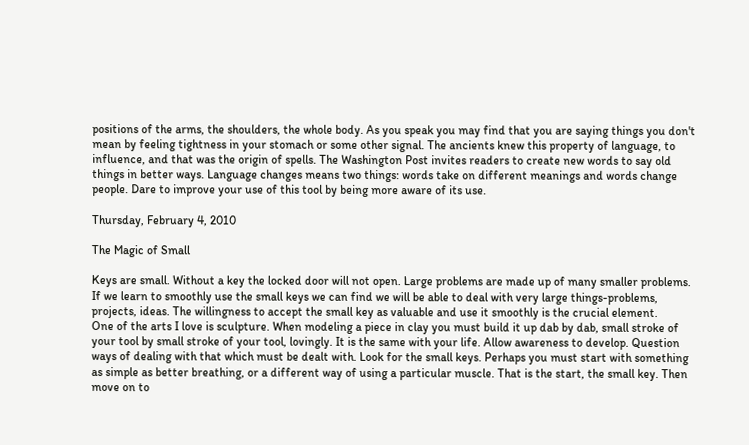positions of the arms, the shoulders, the whole body. As you speak you may find that you are saying things you don't mean by feeling tightness in your stomach or some other signal. The ancients knew this property of language, to influence, and that was the origin of spells. The Washington Post invites readers to create new words to say old things in better ways. Language changes means two things: words take on different meanings and words change people. Dare to improve your use of this tool by being more aware of its use.

Thursday, February 4, 2010

The Magic of Small

Keys are small. Without a key the locked door will not open. Large problems are made up of many smaller problems. If we learn to smoothly use the small keys we can find we will be able to deal with very large things-problems, projects, ideas. The willingness to accept the small key as valuable and use it smoothly is the crucial element.
One of the arts I love is sculpture. When modeling a piece in clay you must build it up dab by dab, small stroke of your tool by small stroke of your tool, lovingly. It is the same with your life. Allow awareness to develop. Question ways of dealing with that which must be dealt with. Look for the small keys. Perhaps you must start with something as simple as better breathing, or a different way of using a particular muscle. That is the start, the small key. Then move on to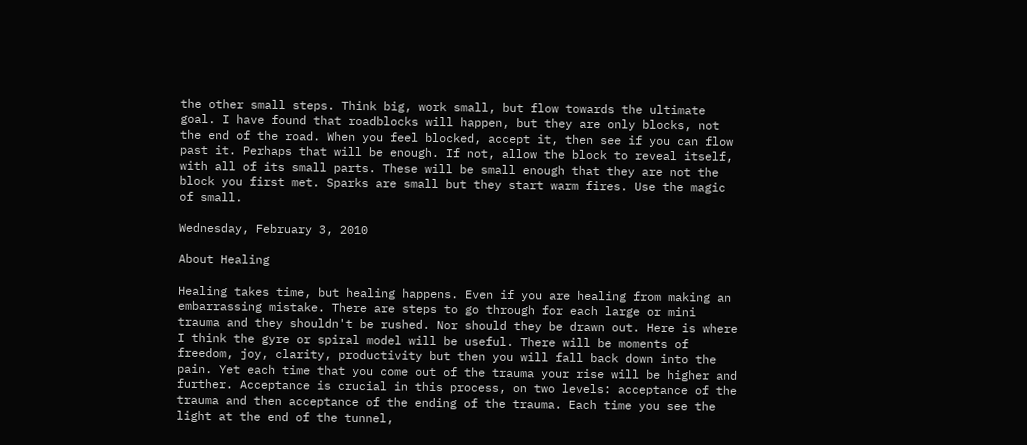the other small steps. Think big, work small, but flow towards the ultimate goal. I have found that roadblocks will happen, but they are only blocks, not the end of the road. When you feel blocked, accept it, then see if you can flow past it. Perhaps that will be enough. If not, allow the block to reveal itself, with all of its small parts. These will be small enough that they are not the block you first met. Sparks are small but they start warm fires. Use the magic of small.

Wednesday, February 3, 2010

About Healing

Healing takes time, but healing happens. Even if you are healing from making an embarrassing mistake. There are steps to go through for each large or mini trauma and they shouldn't be rushed. Nor should they be drawn out. Here is where I think the gyre or spiral model will be useful. There will be moments of freedom, joy, clarity, productivity but then you will fall back down into the pain. Yet each time that you come out of the trauma your rise will be higher and further. Acceptance is crucial in this process, on two levels: acceptance of the trauma and then acceptance of the ending of the trauma. Each time you see the light at the end of the tunnel,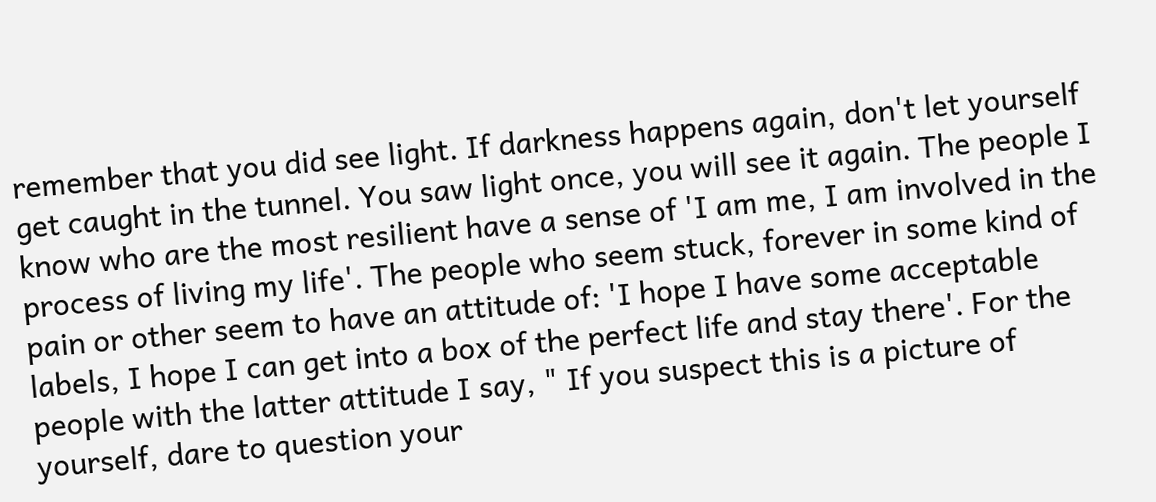remember that you did see light. If darkness happens again, don't let yourself get caught in the tunnel. You saw light once, you will see it again. The people I know who are the most resilient have a sense of 'I am me, I am involved in the process of living my life'. The people who seem stuck, forever in some kind of pain or other seem to have an attitude of: 'I hope I have some acceptable labels, I hope I can get into a box of the perfect life and stay there'. For the people with the latter attitude I say, " If you suspect this is a picture of yourself, dare to question your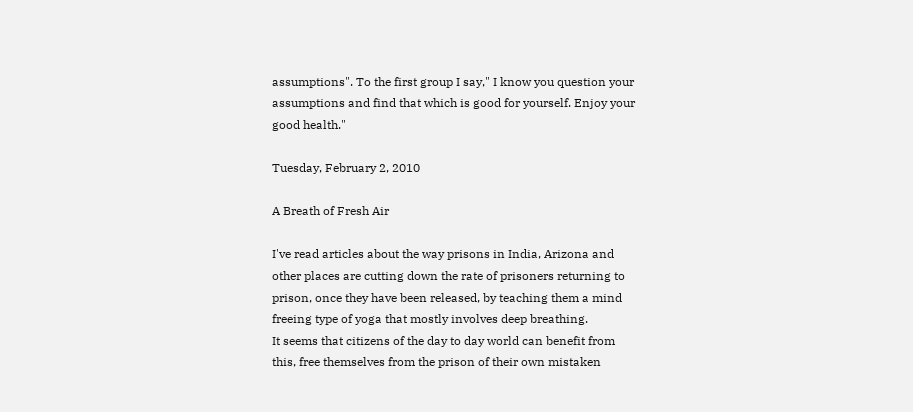assumptions". To the first group I say," I know you question your assumptions and find that which is good for yourself. Enjoy your good health."

Tuesday, February 2, 2010

A Breath of Fresh Air

I've read articles about the way prisons in India, Arizona and other places are cutting down the rate of prisoners returning to prison, once they have been released, by teaching them a mind freeing type of yoga that mostly involves deep breathing.
It seems that citizens of the day to day world can benefit from this, free themselves from the prison of their own mistaken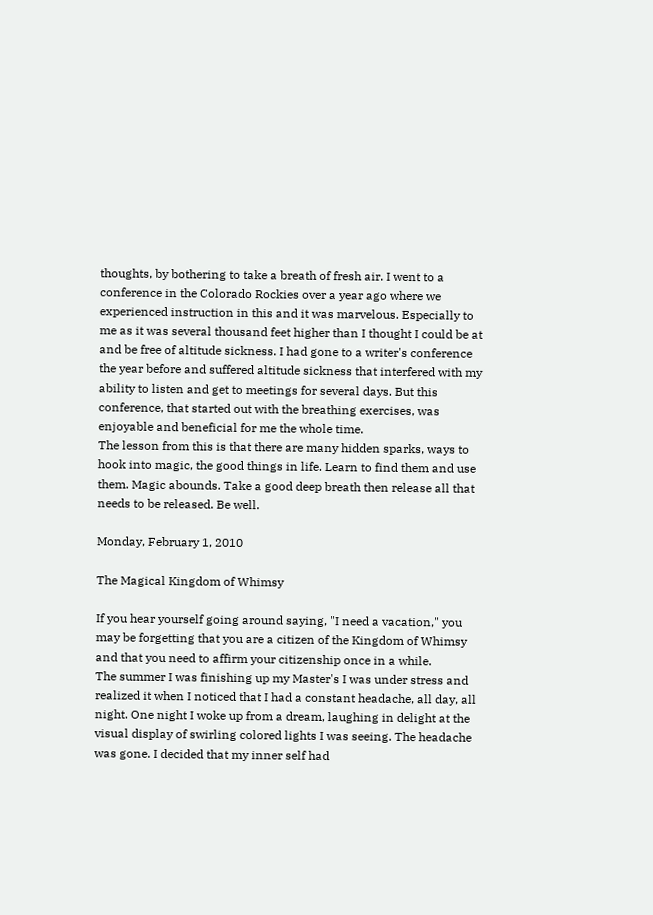thoughts, by bothering to take a breath of fresh air. I went to a conference in the Colorado Rockies over a year ago where we experienced instruction in this and it was marvelous. Especially to me as it was several thousand feet higher than I thought I could be at and be free of altitude sickness. I had gone to a writer's conference the year before and suffered altitude sickness that interfered with my ability to listen and get to meetings for several days. But this conference, that started out with the breathing exercises, was enjoyable and beneficial for me the whole time.
The lesson from this is that there are many hidden sparks, ways to hook into magic, the good things in life. Learn to find them and use them. Magic abounds. Take a good deep breath then release all that needs to be released. Be well.

Monday, February 1, 2010

The Magical Kingdom of Whimsy

If you hear yourself going around saying, "I need a vacation," you may be forgetting that you are a citizen of the Kingdom of Whimsy and that you need to affirm your citizenship once in a while.
The summer I was finishing up my Master's I was under stress and realized it when I noticed that I had a constant headache, all day, all night. One night I woke up from a dream, laughing in delight at the visual display of swirling colored lights I was seeing. The headache was gone. I decided that my inner self had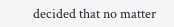decided that no matter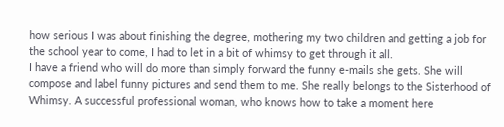how serious I was about finishing the degree, mothering my two children and getting a job for the school year to come, I had to let in a bit of whimsy to get through it all.
I have a friend who will do more than simply forward the funny e-mails she gets. She will compose and label funny pictures and send them to me. She really belongs to the Sisterhood of Whimsy. A successful professional woman, who knows how to take a moment here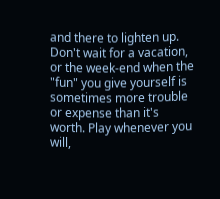and there to lighten up.
Don't wait for a vacation, or the week-end when the "fun" you give yourself is sometimes more trouble or expense than it's worth. Play whenever you will,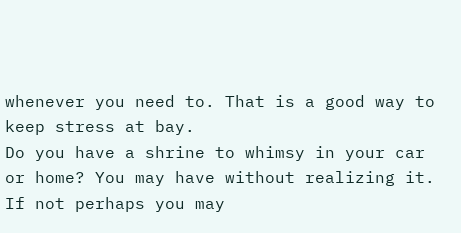whenever you need to. That is a good way to keep stress at bay.
Do you have a shrine to whimsy in your car or home? You may have without realizing it. If not perhaps you may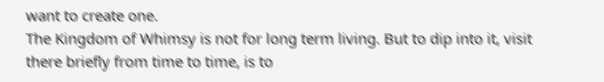want to create one.
The Kingdom of Whimsy is not for long term living. But to dip into it, visit there briefly from time to time, is to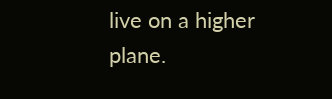live on a higher plane.